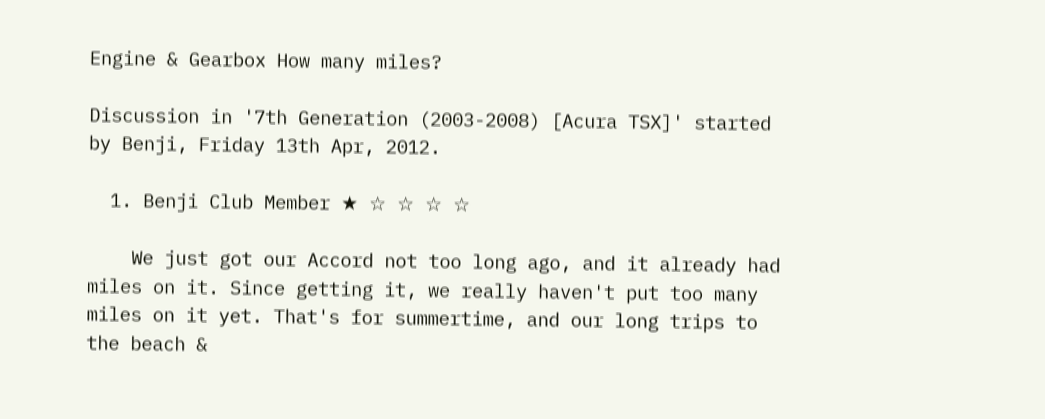Engine & Gearbox How many miles?

Discussion in '7th Generation (2003-2008) [Acura TSX]' started by Benji, Friday 13th Apr, 2012.

  1. Benji Club Member ★ ☆ ☆ ☆ ☆

    We just got our Accord not too long ago, and it already had miles on it. Since getting it, we really haven't put too many miles on it yet. That's for summertime, and our long trips to the beach &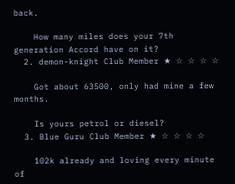back.

    How many miles does your 7th generation Accord have on it?
  2. demon-knight Club Member ★ ☆ ☆ ☆ ☆

    Got about 63500, only had mine a few months.

    Is yours petrol or diesel?
  3. Blue Guru Club Member ★ ☆ ☆ ☆ ☆

    102k already and loving every minute of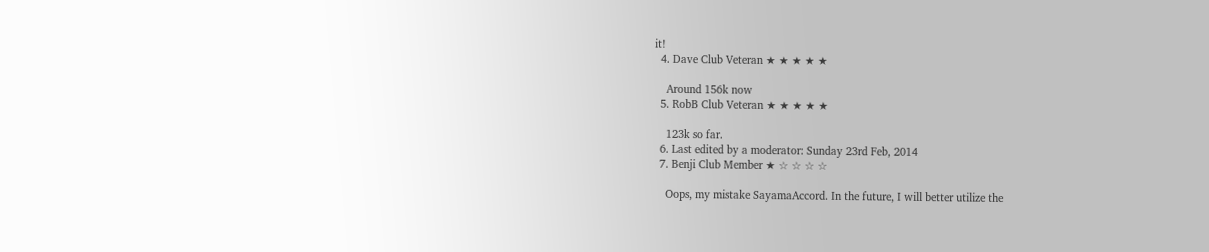it!
  4. Dave Club Veteran ★ ★ ★ ★ ★

    Around 156k now
  5. RobB Club Veteran ★ ★ ★ ★ ★

    123k so far.
  6. Last edited by a moderator: Sunday 23rd Feb, 2014
  7. Benji Club Member ★ ☆ ☆ ☆ ☆

    Oops, my mistake SayamaAccord. In the future, I will better utilize the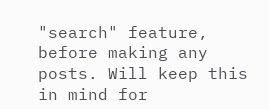"search" feature, before making any posts. Will keep this in mind for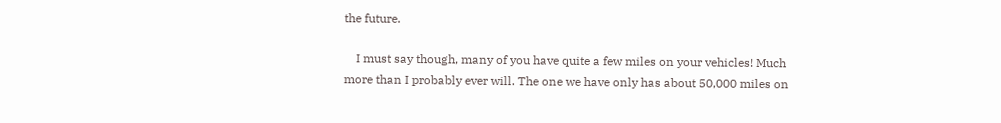the future.

    I must say though, many of you have quite a few miles on your vehicles! Much more than I probably ever will. The one we have only has about 50,000 miles on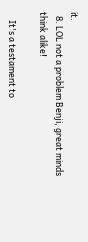it.
  8. LOL not a problem Benji, great minds think alike!

    It's a testament to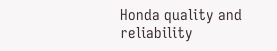Honda quality and reliability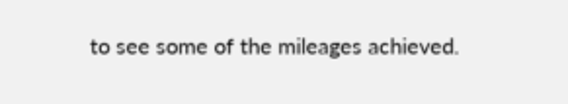to see some of the mileages achieved.